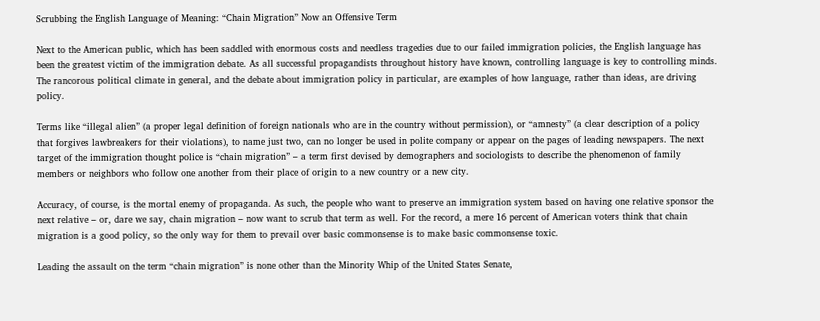Scrubbing the English Language of Meaning: “Chain Migration” Now an Offensive Term

Next to the American public, which has been saddled with enormous costs and needless tragedies due to our failed immigration policies, the English language has been the greatest victim of the immigration debate. As all successful propagandists throughout history have known, controlling language is key to controlling minds. The rancorous political climate in general, and the debate about immigration policy in particular, are examples of how language, rather than ideas, are driving policy.

Terms like “illegal alien” (a proper legal definition of foreign nationals who are in the country without permission), or “amnesty” (a clear description of a policy that forgives lawbreakers for their violations), to name just two, can no longer be used in polite company or appear on the pages of leading newspapers. The next target of the immigration thought police is “chain migration” – a term first devised by demographers and sociologists to describe the phenomenon of family members or neighbors who follow one another from their place of origin to a new country or a new city.

Accuracy, of course, is the mortal enemy of propaganda. As such, the people who want to preserve an immigration system based on having one relative sponsor the next relative – or, dare we say, chain migration – now want to scrub that term as well. For the record, a mere 16 percent of American voters think that chain migration is a good policy, so the only way for them to prevail over basic commonsense is to make basic commonsense toxic.

Leading the assault on the term “chain migration” is none other than the Minority Whip of the United States Senate,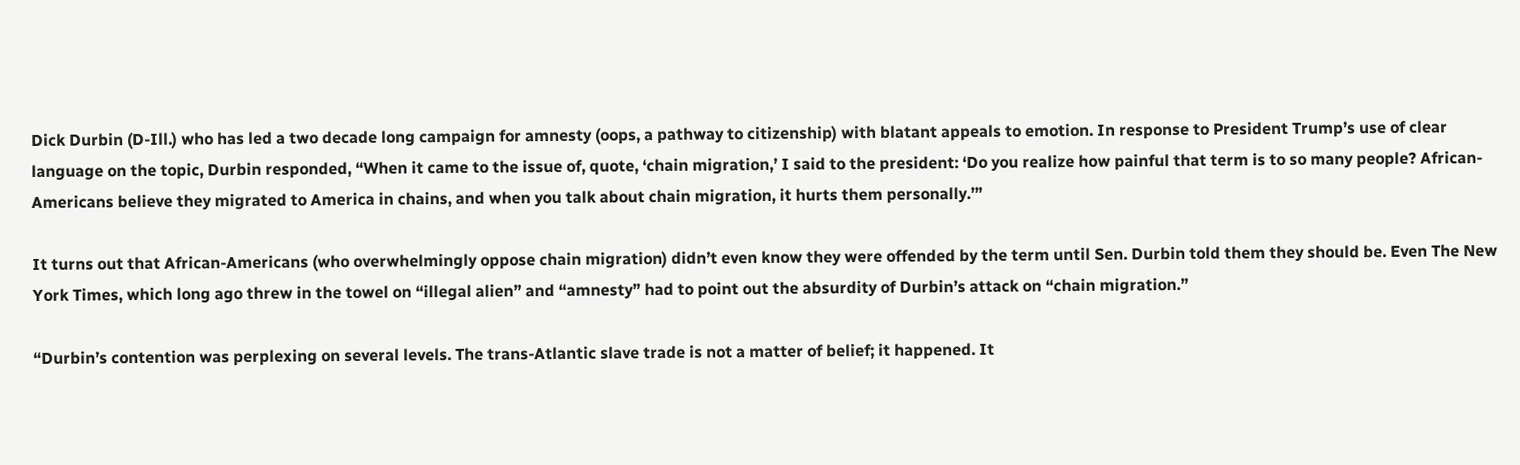Dick Durbin (D-Ill.) who has led a two decade long campaign for amnesty (oops, a pathway to citizenship) with blatant appeals to emotion. In response to President Trump’s use of clear language on the topic, Durbin responded, “When it came to the issue of, quote, ‘chain migration,’ I said to the president: ‘Do you realize how painful that term is to so many people? African-Americans believe they migrated to America in chains, and when you talk about chain migration, it hurts them personally.’”

It turns out that African-Americans (who overwhelmingly oppose chain migration) didn’t even know they were offended by the term until Sen. Durbin told them they should be. Even The New York Times, which long ago threw in the towel on “illegal alien” and “amnesty” had to point out the absurdity of Durbin’s attack on “chain migration.”

“Durbin’s contention was perplexing on several levels. The trans-Atlantic slave trade is not a matter of belief; it happened. It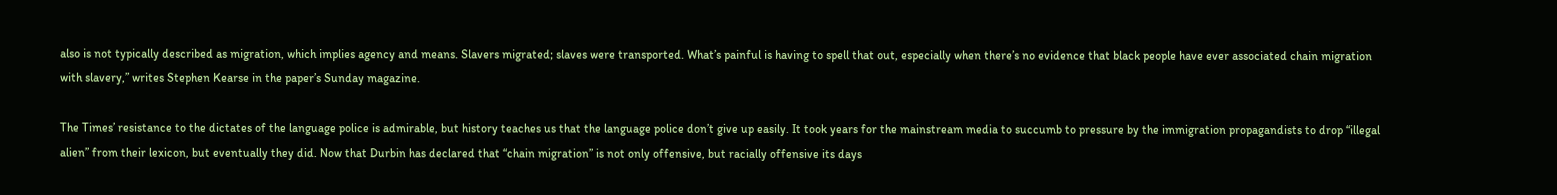also is not typically described as migration, which implies agency and means. Slavers migrated; slaves were transported. What’s painful is having to spell that out, especially when there’s no evidence that black people have ever associated chain migration with slavery,” writes Stephen Kearse in the paper’s Sunday magazine.

The Times’ resistance to the dictates of the language police is admirable, but history teaches us that the language police don’t give up easily. It took years for the mainstream media to succumb to pressure by the immigration propagandists to drop “illegal alien” from their lexicon, but eventually they did. Now that Durbin has declared that “chain migration” is not only offensive, but racially offensive its days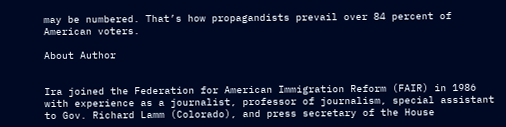may be numbered. That’s how propagandists prevail over 84 percent of American voters.

About Author


Ira joined the Federation for American Immigration Reform (FAIR) in 1986 with experience as a journalist, professor of journalism, special assistant to Gov. Richard Lamm (Colorado), and press secretary of the House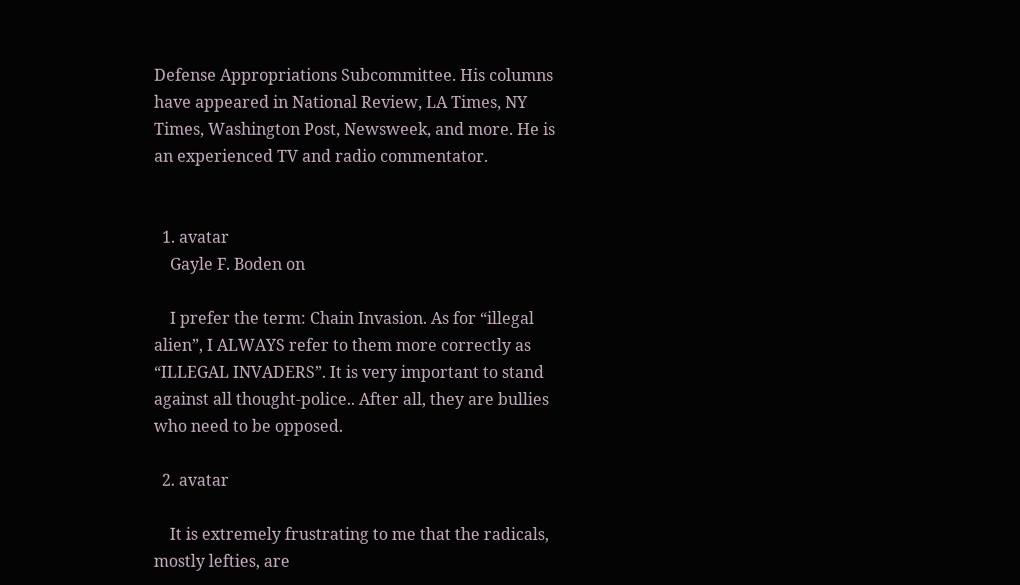Defense Appropriations Subcommittee. His columns have appeared in National Review, LA Times, NY Times, Washington Post, Newsweek, and more. He is an experienced TV and radio commentator.


  1. avatar
    Gayle F. Boden on

    I prefer the term: Chain Invasion. As for “illegal alien”, I ALWAYS refer to them more correctly as “ILLEGAL INVADERS”. It is very important to stand against all thought-police.. After all, they are bullies who need to be opposed.

  2. avatar

    It is extremely frustrating to me that the radicals, mostly lefties, are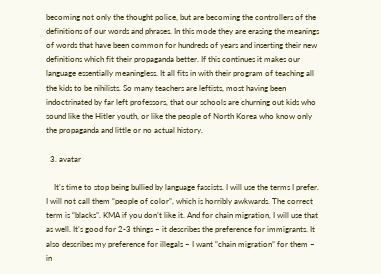becoming not only the thought police, but are becoming the controllers of the definitions of our words and phrases. In this mode they are erasing the meanings of words that have been common for hundreds of years and inserting their new definitions which fit their propaganda better. If this continues it makes our language essentially meaningless. It all fits in with their program of teaching all the kids to be nihilists. So many teachers are leftists, most having been indoctrinated by far left professors, that our schools are churning out kids who sound like the Hitler youth, or like the people of North Korea who know only the propaganda and little or no actual history.

  3. avatar

    It’s time to stop being bullied by language fascists. I will use the terms I prefer. I will not call them “people of color”, which is horribly awkwards. The correct term is “blacks”. KMA if you don’t like it. And for chain migration, I will use that as well. It’s good for 2-3 things – it describes the preference for immigrants. It also describes my preference for illegals – I want “chain migration” for them – in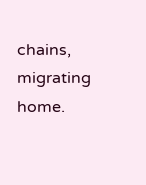chains, migrating home.